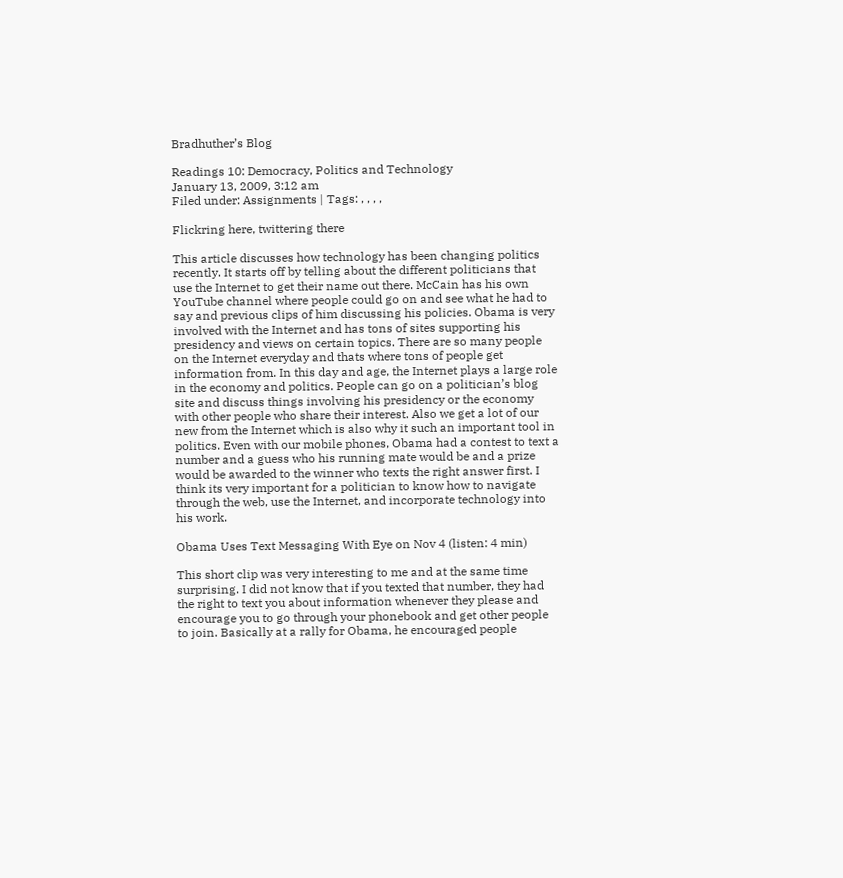Bradhuther’s Blog

Readings 10: Democracy, Politics and Technology
January 13, 2009, 3:12 am
Filed under: Assignments | Tags: , , , ,

Flickring here, twittering there

This article discusses how technology has been changing politics recently. It starts off by telling about the different politicians that use the Internet to get their name out there. McCain has his own YouTube channel where people could go on and see what he had to say and previous clips of him discussing his policies. Obama is very involved with the Internet and has tons of sites supporting his presidency and views on certain topics. There are so many people on the Internet everyday and thats where tons of people get information from. In this day and age, the Internet plays a large role in the economy and politics. People can go on a politician’s blog site and discuss things involving his presidency or the economy with other people who share their interest. Also we get a lot of our new from the Internet which is also why it such an important tool in politics. Even with our mobile phones, Obama had a contest to text a number and a guess who his running mate would be and a prize would be awarded to the winner who texts the right answer first. I think its very important for a politician to know how to navigate through the web, use the Internet, and incorporate technology into his work.

Obama Uses Text Messaging With Eye on Nov 4 (listen: 4 min)

This short clip was very interesting to me and at the same time surprising. I did not know that if you texted that number, they had the right to text you about information whenever they please and encourage you to go through your phonebook and get other people to join. Basically at a rally for Obama, he encouraged people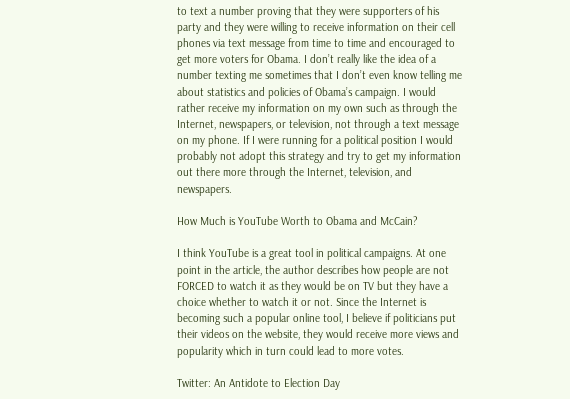to text a number proving that they were supporters of his party and they were willing to receive information on their cell phones via text message from time to time and encouraged to get more voters for Obama. I don’t really like the idea of a number texting me sometimes that I don’t even know telling me about statistics and policies of Obama’s campaign. I would rather receive my information on my own such as through the Internet, newspapers, or television, not through a text message on my phone. If I were running for a political position I would probably not adopt this strategy and try to get my information out there more through the Internet, television, and newspapers.

How Much is YouTube Worth to Obama and McCain?

I think YouTube is a great tool in political campaigns. At one point in the article, the author describes how people are not FORCED to watch it as they would be on TV but they have a choice whether to watch it or not. Since the Internet is becoming such a popular online tool, I believe if politicians put their videos on the website, they would receive more views and popularity which in turn could lead to more votes.

Twitter: An Antidote to Election Day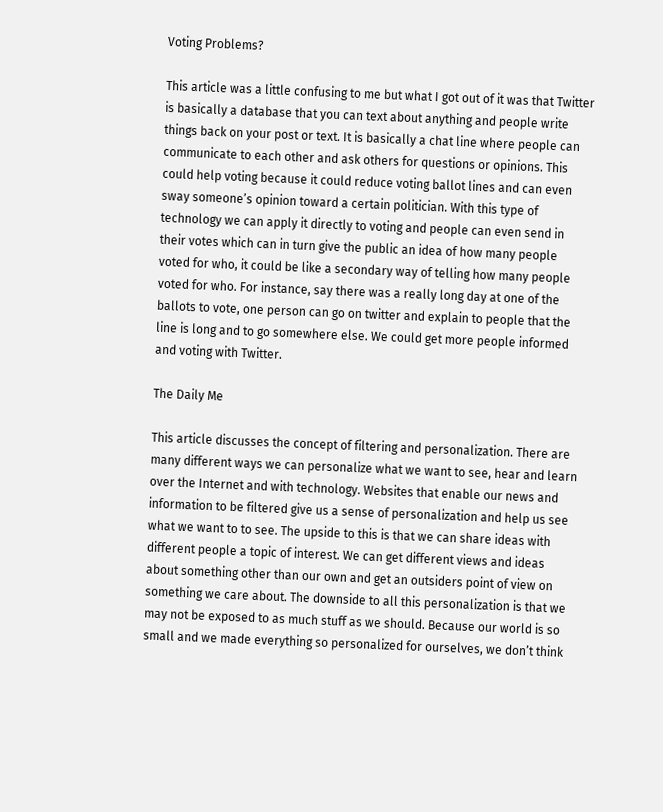Voting Problems?

This article was a little confusing to me but what I got out of it was that Twitter is basically a database that you can text about anything and people write things back on your post or text. It is basically a chat line where people can communicate to each other and ask others for questions or opinions. This could help voting because it could reduce voting ballot lines and can even sway someone’s opinion toward a certain politician. With this type of technology we can apply it directly to voting and people can even send in their votes which can in turn give the public an idea of how many people voted for who, it could be like a secondary way of telling how many people voted for who. For instance, say there was a really long day at one of the ballots to vote, one person can go on twitter and explain to people that the line is long and to go somewhere else. We could get more people informed and voting with Twitter.

The Daily Me

This article discusses the concept of filtering and personalization. There are many different ways we can personalize what we want to see, hear and learn over the Internet and with technology. Websites that enable our news and information to be filtered give us a sense of personalization and help us see what we want to to see. The upside to this is that we can share ideas with different people a topic of interest. We can get different views and ideas about something other than our own and get an outsiders point of view on something we care about. The downside to all this personalization is that we may not be exposed to as much stuff as we should. Because our world is so small and we made everything so personalized for ourselves, we don’t think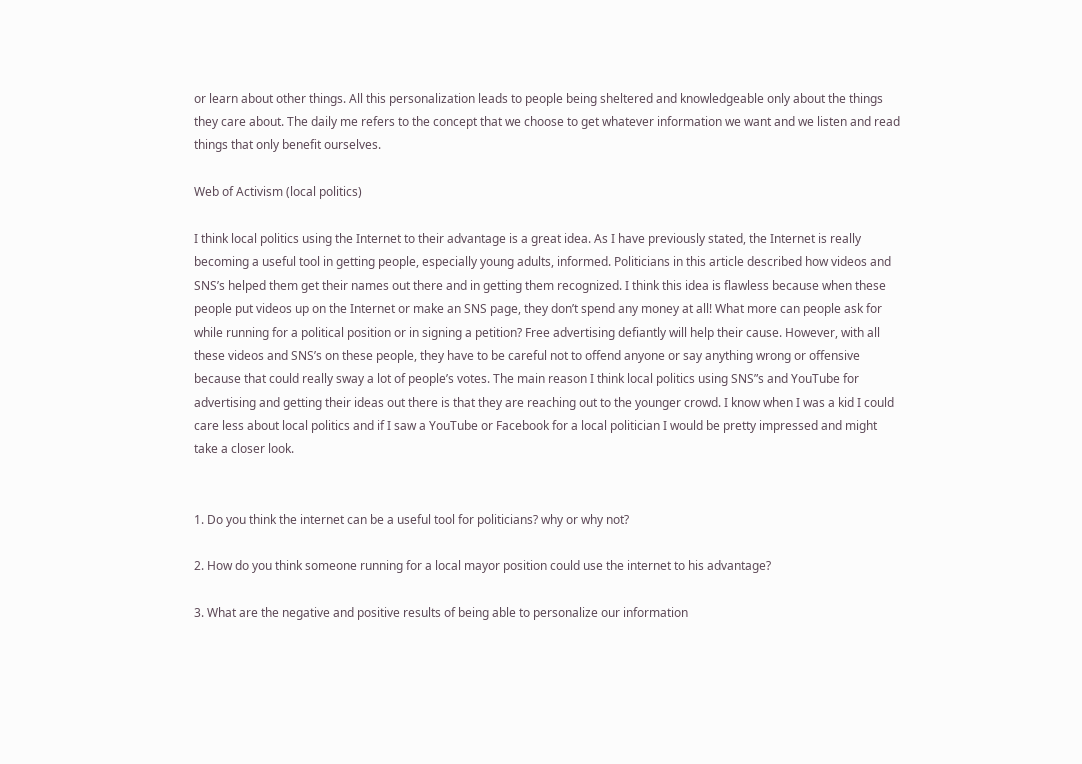or learn about other things. All this personalization leads to people being sheltered and knowledgeable only about the things they care about. The daily me refers to the concept that we choose to get whatever information we want and we listen and read things that only benefit ourselves.

Web of Activism (local politics)

I think local politics using the Internet to their advantage is a great idea. As I have previously stated, the Internet is really becoming a useful tool in getting people, especially young adults, informed. Politicians in this article described how videos and SNS’s helped them get their names out there and in getting them recognized. I think this idea is flawless because when these people put videos up on the Internet or make an SNS page, they don’t spend any money at all! What more can people ask for while running for a political position or in signing a petition? Free advertising defiantly will help their cause. However, with all these videos and SNS’s on these people, they have to be careful not to offend anyone or say anything wrong or offensive because that could really sway a lot of people’s votes. The main reason I think local politics using SNS”s and YouTube for advertising and getting their ideas out there is that they are reaching out to the younger crowd. I know when I was a kid I could care less about local politics and if I saw a YouTube or Facebook for a local politician I would be pretty impressed and might take a closer look.


1. Do you think the internet can be a useful tool for politicians? why or why not?

2. How do you think someone running for a local mayor position could use the internet to his advantage?

3. What are the negative and positive results of being able to personalize our information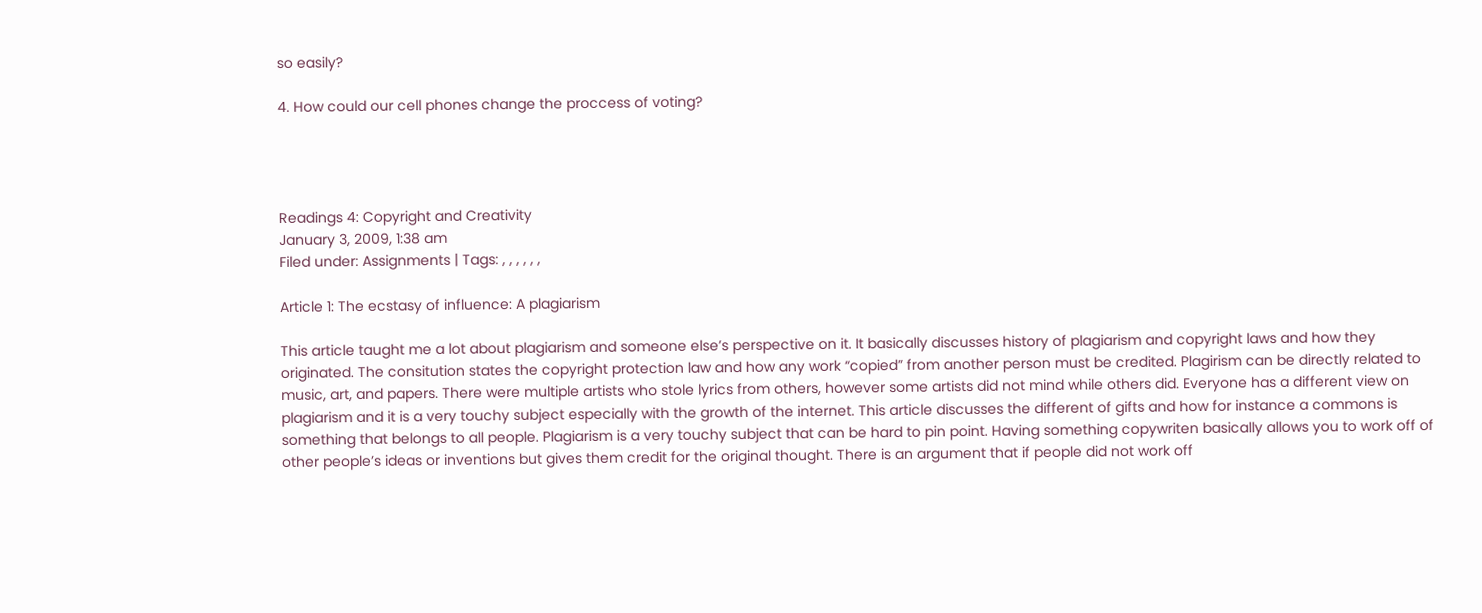so easily?

4. How could our cell phones change the proccess of voting?




Readings 4: Copyright and Creativity
January 3, 2009, 1:38 am
Filed under: Assignments | Tags: , , , , , ,

Article 1: The ecstasy of influence: A plagiarism

This article taught me a lot about plagiarism and someone else’s perspective on it. It basically discusses history of plagiarism and copyright laws and how they originated. The consitution states the copyright protection law and how any work “copied” from another person must be credited. Plagirism can be directly related to music, art, and papers. There were multiple artists who stole lyrics from others, however some artists did not mind while others did. Everyone has a different view on plagiarism and it is a very touchy subject especially with the growth of the internet. This article discusses the different of gifts and how for instance a commons is something that belongs to all people. Plagiarism is a very touchy subject that can be hard to pin point. Having something copywriten basically allows you to work off of other people’s ideas or inventions but gives them credit for the original thought. There is an argument that if people did not work off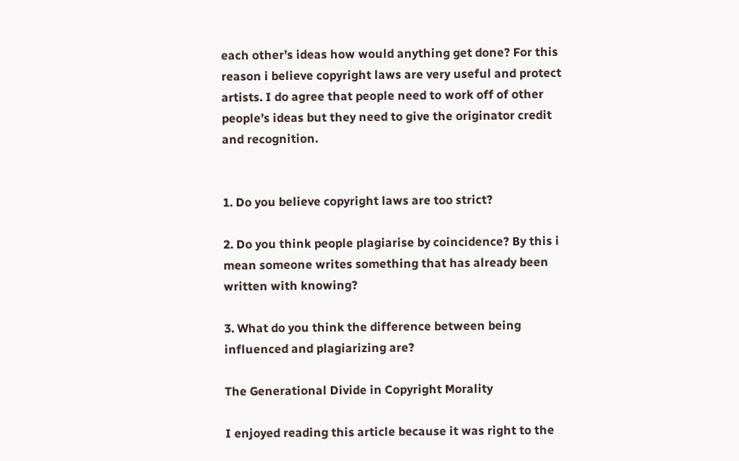each other’s ideas how would anything get done? For this reason i believe copyright laws are very useful and protect artists. I do agree that people need to work off of other people’s ideas but they need to give the originator credit and recognition.


1. Do you believe copyright laws are too strict?

2. Do you think people plagiarise by coincidence? By this i mean someone writes something that has already been written with knowing?

3. What do you think the difference between being influenced and plagiarizing are?

The Generational Divide in Copyright Morality

I enjoyed reading this article because it was right to the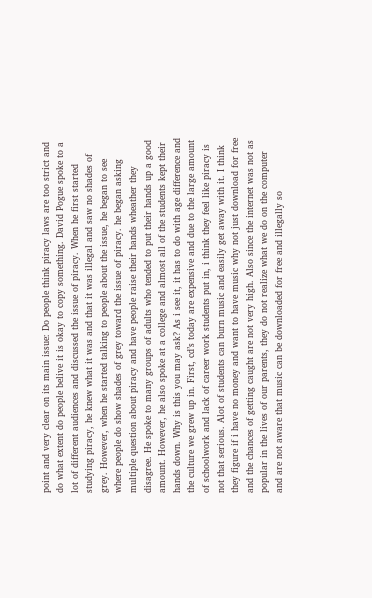point and very clear on its main issue: Do people think piracy laws are too strict and do what extent do people belive it is okay to copy something. David Pogue spoke to a lot of different audiences and discussed the issue of piracy. When he first started studying piracy, he knew what it was and that it was illegal and saw no shades of grey. However, when he started talking to people about the issue, he began to see where people do show shades of grey toward the issue of piracy. he began asking multiple question about piracy and have people raise their hands wheather they disagree. He spoke to many groups of adults who tended to put their hands up a good amount. However, he also spoke at a college and almost all of the students kept their hands down. Why is this you may ask? As i see it, it has to do with age difference and the culture we grew up in. First, cd’s today are expensive and due to the large amount of schoolwork and lack of career work students put in, i think they feel like piracy is not that serious. Alot of students can burn music and easily get away with it. I think they figure if i have no money and want to have music why not just download for free and the chances of getting caught are not very high. Also since the internet was not as popular in the lives of our parents, they do not realize what we do on the computer and are not aware that music can be downloaded for free and illegally so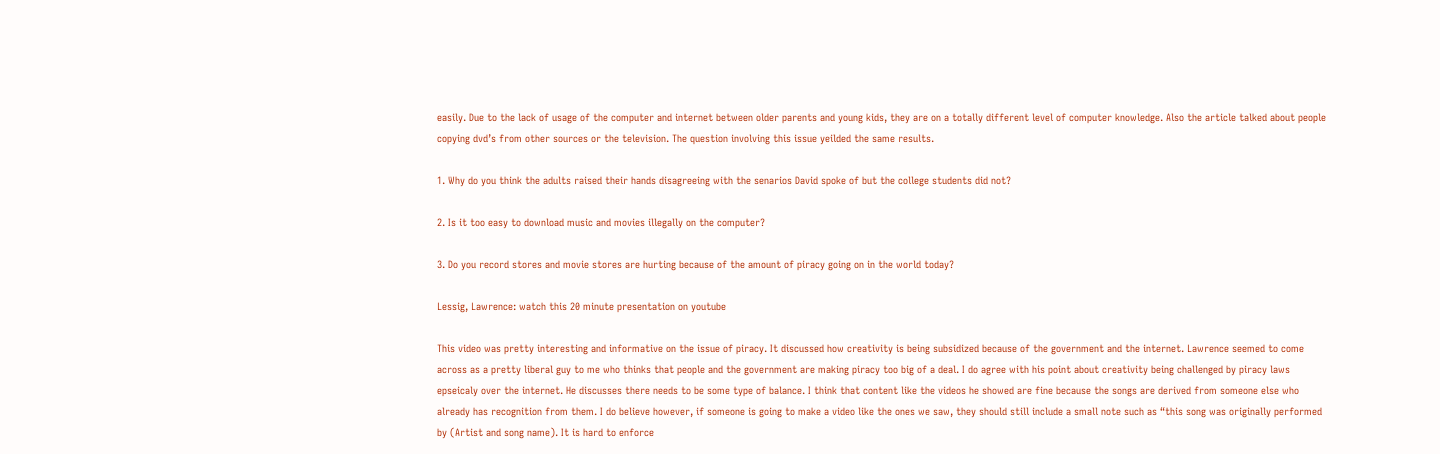easily. Due to the lack of usage of the computer and internet between older parents and young kids, they are on a totally different level of computer knowledge. Also the article talked about people copying dvd’s from other sources or the television. The question involving this issue yeilded the same results.

1. Why do you think the adults raised their hands disagreeing with the senarios David spoke of but the college students did not?

2. Is it too easy to download music and movies illegally on the computer?

3. Do you record stores and movie stores are hurting because of the amount of piracy going on in the world today?

Lessig, Lawrence: watch this 20 minute presentation on youtube

This video was pretty interesting and informative on the issue of piracy. It discussed how creativity is being subsidized because of the government and the internet. Lawrence seemed to come across as a pretty liberal guy to me who thinks that people and the government are making piracy too big of a deal. I do agree with his point about creativity being challenged by piracy laws epseicaly over the internet. He discusses there needs to be some type of balance. I think that content like the videos he showed are fine because the songs are derived from someone else who already has recognition from them. I do believe however, if someone is going to make a video like the ones we saw, they should still include a small note such as “this song was originally performed by (Artist and song name). It is hard to enforce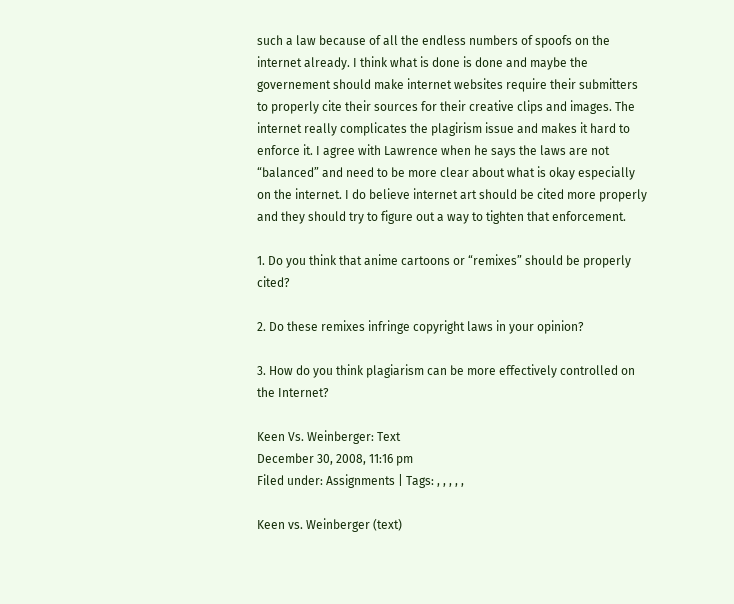such a law because of all the endless numbers of spoofs on the internet already. I think what is done is done and maybe the governement should make internet websites require their submitters to properly cite their sources for their creative clips and images. The internet really complicates the plagirism issue and makes it hard to enforce it. I agree with Lawrence when he says the laws are not “balanced” and need to be more clear about what is okay especially on the internet. I do believe internet art should be cited more properly and they should try to figure out a way to tighten that enforcement.

1. Do you think that anime cartoons or “remixes” should be properly cited?

2. Do these remixes infringe copyright laws in your opinion?

3. How do you think plagiarism can be more effectively controlled on the Internet?

Keen Vs. Weinberger: Text
December 30, 2008, 11:16 pm
Filed under: Assignments | Tags: , , , , ,

Keen vs. Weinberger (text)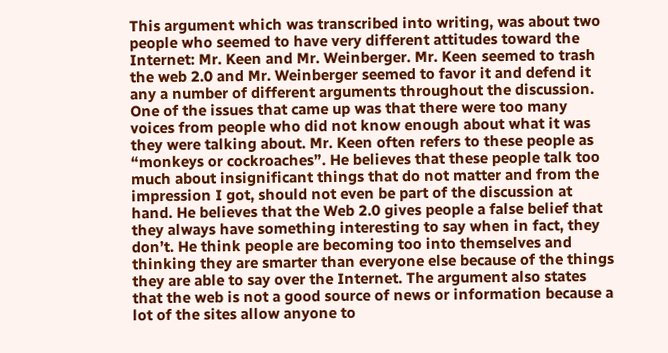This argument which was transcribed into writing, was about two people who seemed to have very different attitudes toward the Internet: Mr. Keen and Mr. Weinberger. Mr. Keen seemed to trash the web 2.0 and Mr. Weinberger seemed to favor it and defend it any a number of different arguments throughout the discussion. One of the issues that came up was that there were too many voices from people who did not know enough about what it was they were talking about. Mr. Keen often refers to these people as “monkeys or cockroaches”. He believes that these people talk too much about insignificant things that do not matter and from the impression I got, should not even be part of the discussion at hand. He believes that the Web 2.0 gives people a false belief that they always have something interesting to say when in fact, they don’t. He think people are becoming too into themselves and thinking they are smarter than everyone else because of the things they are able to say over the Internet. The argument also states that the web is not a good source of news or information because a lot of the sites allow anyone to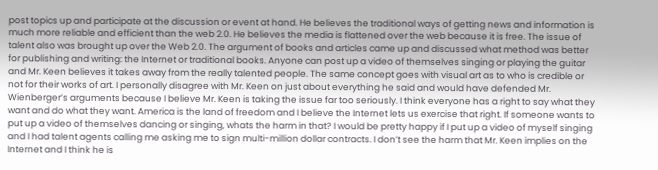post topics up and participate at the discussion or event at hand. He believes the traditional ways of getting news and information is much more reliable and efficient than the web 2.0. He believes the media is flattened over the web because it is free. The issue of talent also was brought up over the Web 2.0. The argument of books and articles came up and discussed what method was better for publishing and writing: the Internet or traditional books. Anyone can post up a video of themselves singing or playing the guitar and Mr. Keen believes it takes away from the really talented people. The same concept goes with visual art as to who is credible or not for their works of art. I personally disagree with Mr. Keen on just about everything he said and would have defended Mr. Wienberger’s arguments because I believe Mr. Keen is taking the issue far too seriously. I think everyone has a right to say what they want and do what they want. America is the land of freedom and I believe the Internet lets us exercise that right. If someone wants to put up a video of themselves dancing or singing, whats the harm in that? I would be pretty happy if I put up a video of myself singing and I had talent agents calling me asking me to sign multi-million dollar contracts. I don’t see the harm that Mr. Keen implies on the Internet and I think he is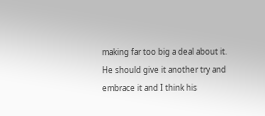making far too big a deal about it. He should give it another try and embrace it and I think his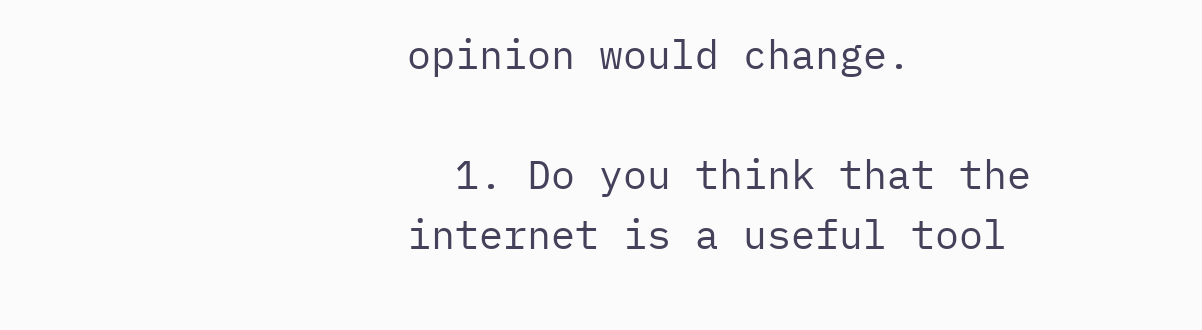opinion would change.

  1. Do you think that the internet is a useful tool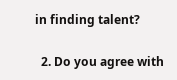in finding talent?

  2. Do you agree with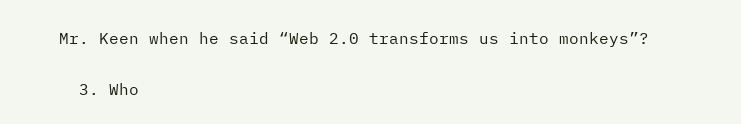Mr. Keen when he said “Web 2.0 transforms us into monkeys”?

  3. Who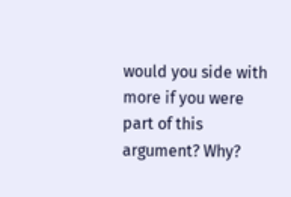would you side with more if you were part of this argument? Why?